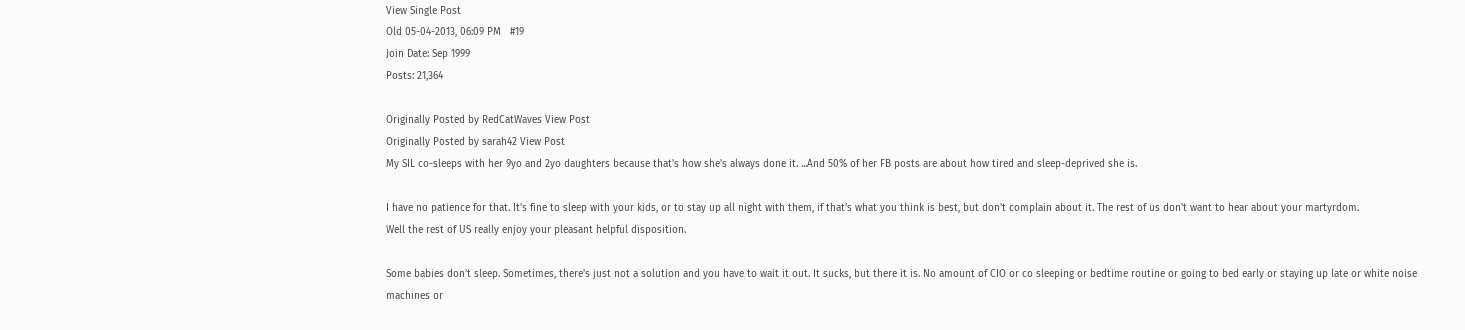View Single Post
Old 05-04-2013, 06:09 PM   #19
Join Date: Sep 1999
Posts: 21,364

Originally Posted by RedCatWaves View Post
Originally Posted by sarah42 View Post
My SIL co-sleeps with her 9yo and 2yo daughters because that's how she's always done it. ...And 50% of her FB posts are about how tired and sleep-deprived she is.

I have no patience for that. It's fine to sleep with your kids, or to stay up all night with them, if that's what you think is best, but don't complain about it. The rest of us don't want to hear about your martyrdom.
Well the rest of US really enjoy your pleasant helpful disposition.

Some babies don't sleep. Sometimes, there's just not a solution and you have to wait it out. It sucks, but there it is. No amount of CIO or co sleeping or bedtime routine or going to bed early or staying up late or white noise machines or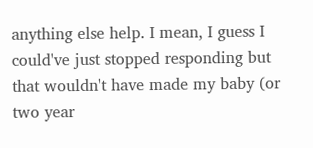anything else help. I mean, I guess I could've just stopped responding but that wouldn't have made my baby (or two year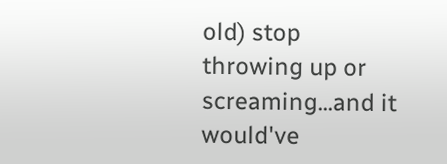old) stop throwing up or screaming...and it would've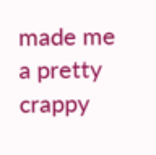made me a pretty crappy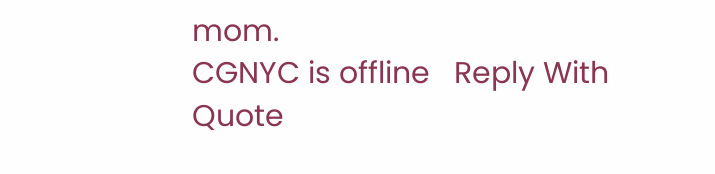mom.
CGNYC is offline   Reply With Quote